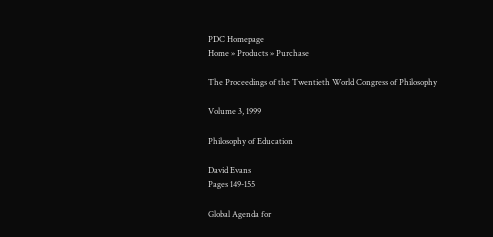PDC Homepage
Home » Products » Purchase

The Proceedings of the Twentieth World Congress of Philosophy

Volume 3, 1999

Philosophy of Education

David Evans
Pages 149-155

Global Agenda for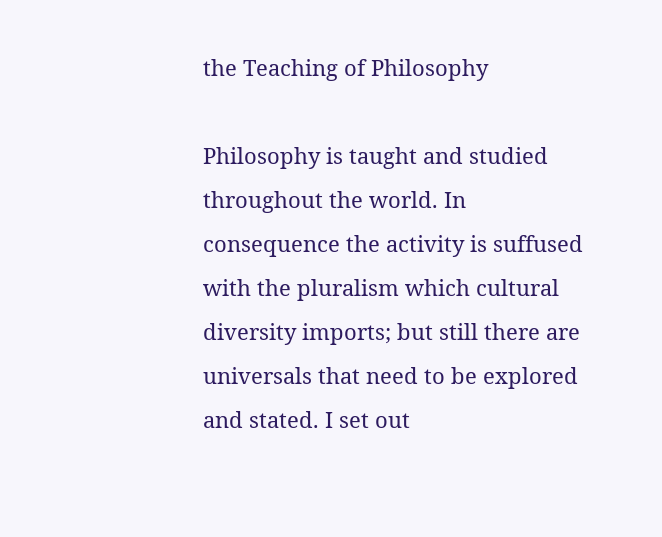the Teaching of Philosophy

Philosophy is taught and studied throughout the world. In consequence the activity is suffused with the pluralism which cultural diversity imports; but still there are universals that need to be explored and stated. I set out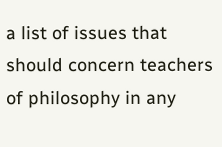a list of issues that should concern teachers of philosophy in any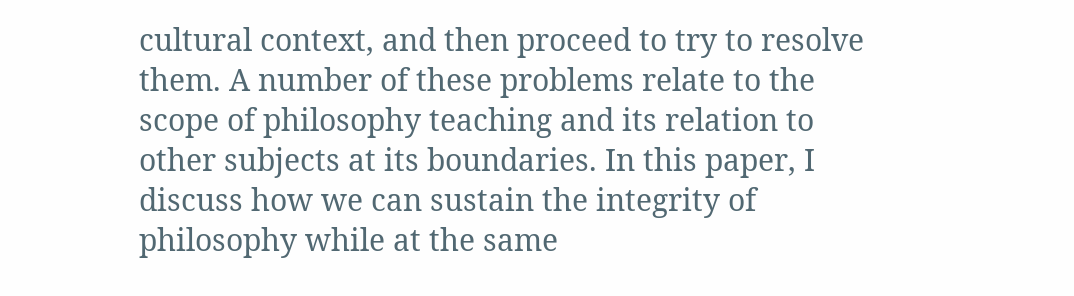cultural context, and then proceed to try to resolve them. A number of these problems relate to the scope of philosophy teaching and its relation to other subjects at its boundaries. In this paper, I discuss how we can sustain the integrity of philosophy while at the same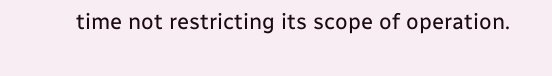time not restricting its scope of operation.